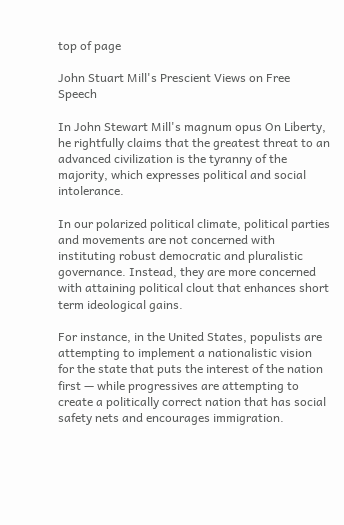top of page

John Stuart Mill's Prescient Views on Free Speech

In John Stewart Mill's magnum opus On Liberty, he rightfully claims that the greatest threat to an advanced civilization is the tyranny of the majority, which expresses political and social intolerance.

In our polarized political climate, political parties and movements are not concerned with instituting robust democratic and pluralistic governance. Instead, they are more concerned with attaining political clout that enhances short term ideological gains.

For instance, in the United States, populists are attempting to implement a nationalistic vision for the state that puts the interest of the nation first — while progressives are attempting to create a politically correct nation that has social safety nets and encourages immigration.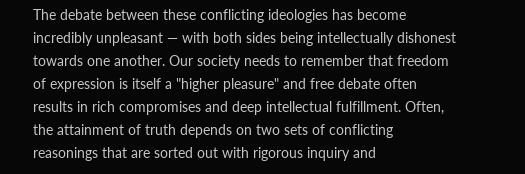The debate between these conflicting ideologies has become incredibly unpleasant — with both sides being intellectually dishonest towards one another. Our society needs to remember that freedom of expression is itself a "higher pleasure" and free debate often results in rich compromises and deep intellectual fulfillment. Often, the attainment of truth depends on two sets of conflicting reasonings that are sorted out with rigorous inquiry and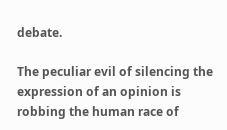debate.

The peculiar evil of silencing the expression of an opinion is robbing the human race of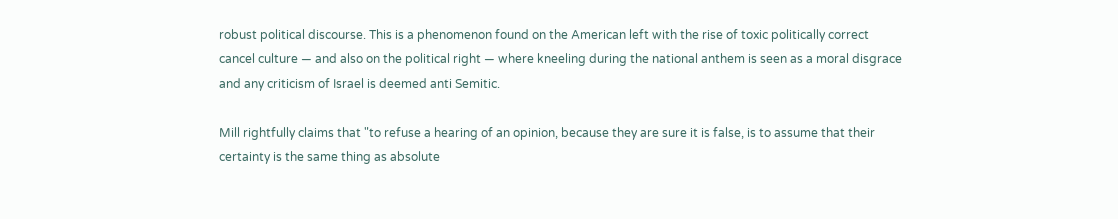robust political discourse. This is a phenomenon found on the American left with the rise of toxic politically correct cancel culture — and also on the political right — where kneeling during the national anthem is seen as a moral disgrace and any criticism of Israel is deemed anti Semitic.

Mill rightfully claims that "to refuse a hearing of an opinion, because they are sure it is false, is to assume that their certainty is the same thing as absolute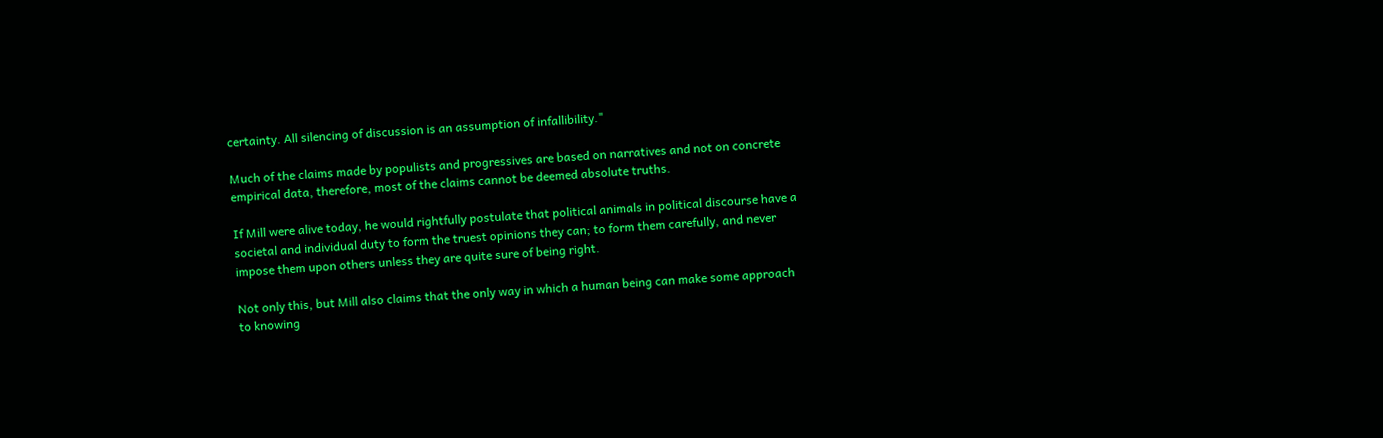certainty. All silencing of discussion is an assumption of infallibility."

Much of the claims made by populists and progressives are based on narratives and not on concrete empirical data, therefore, most of the claims cannot be deemed absolute truths.

If Mill were alive today, he would rightfully postulate that political animals in political discourse have a societal and individual duty to form the truest opinions they can; to form them carefully, and never impose them upon others unless they are quite sure of being right.

Not only this, but Mill also claims that the only way in which a human being can make some approach to knowing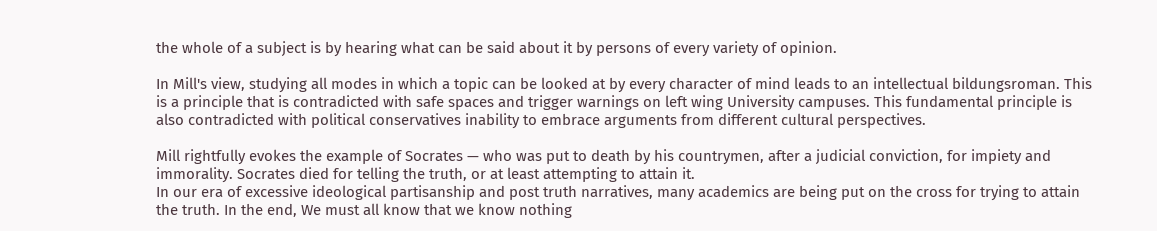the whole of a subject is by hearing what can be said about it by persons of every variety of opinion.

In Mill's view, studying all modes in which a topic can be looked at by every character of mind leads to an intellectual bildungsroman. This is a principle that is contradicted with safe spaces and trigger warnings on left wing University campuses. This fundamental principle is also contradicted with political conservatives inability to embrace arguments from different cultural perspectives.

Mill rightfully evokes the example of Socrates — who was put to death by his countrymen, after a judicial conviction, for impiety and immorality. Socrates died for telling the truth, or at least attempting to attain it.
In our era of excessive ideological partisanship and post truth narratives, many academics are being put on the cross for trying to attain the truth. In the end, We must all know that we know nothing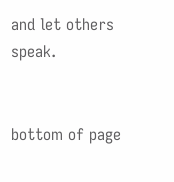and let others speak.


bottom of page